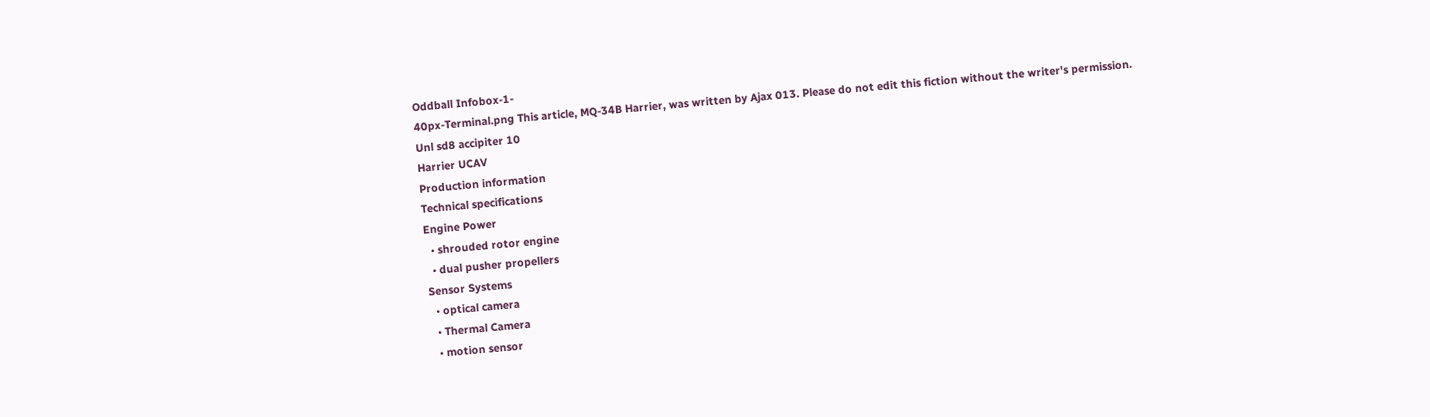Oddball Infobox-1-
40px-Terminal.png This article, MQ-34B Harrier, was written by Ajax 013. Please do not edit this fiction without the writer's permission.
Unl sd8 accipiter 10
Harrier UCAV
Production information
Technical specifications
Engine Power
  • shrouded rotor engine
  • dual pusher propellers
Sensor Systems
  • optical camera
  • Thermal Camera
  • motion sensor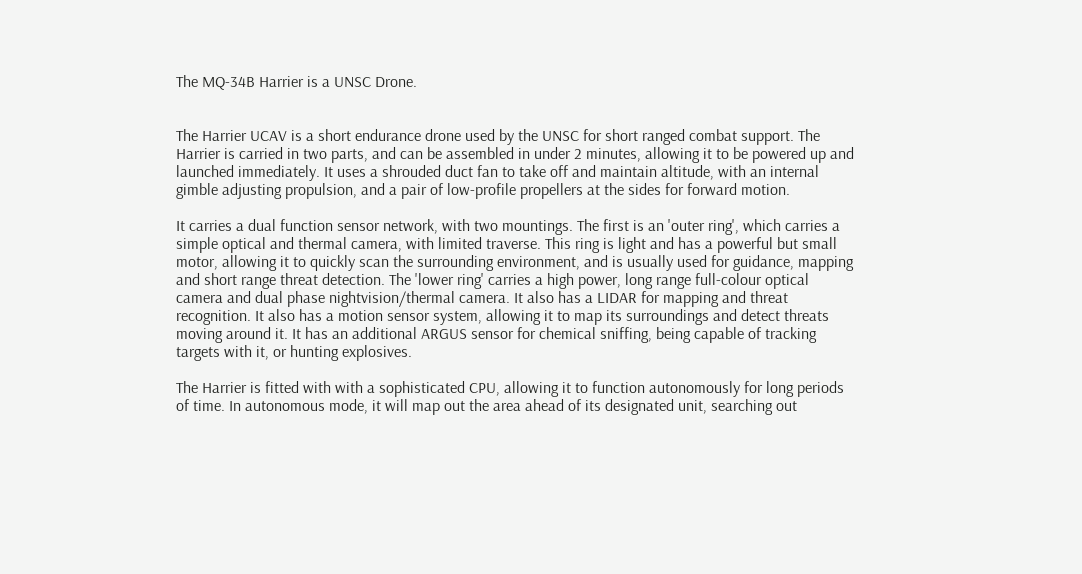The MQ-34B Harrier is a UNSC Drone.


The Harrier UCAV is a short endurance drone used by the UNSC for short ranged combat support. The Harrier is carried in two parts, and can be assembled in under 2 minutes, allowing it to be powered up and launched immediately. It uses a shrouded duct fan to take off and maintain altitude, with an internal gimble adjusting propulsion, and a pair of low-profile propellers at the sides for forward motion.

It carries a dual function sensor network, with two mountings. The first is an 'outer ring', which carries a simple optical and thermal camera, with limited traverse. This ring is light and has a powerful but small motor, allowing it to quickly scan the surrounding environment, and is usually used for guidance, mapping and short range threat detection. The 'lower ring' carries a high power, long range full-colour optical camera and dual phase nightvision/thermal camera. It also has a LIDAR for mapping and threat recognition. It also has a motion sensor system, allowing it to map its surroundings and detect threats moving around it. It has an additional ARGUS sensor for chemical sniffing, being capable of tracking targets with it, or hunting explosives.

The Harrier is fitted with with a sophisticated CPU, allowing it to function autonomously for long periods of time. In autonomous mode, it will map out the area ahead of its designated unit, searching out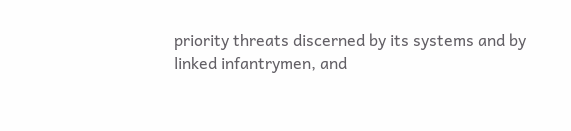priority threats discerned by its systems and by linked infantrymen, and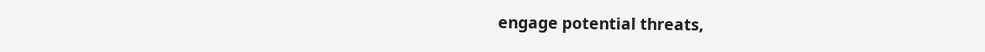engage potential threats,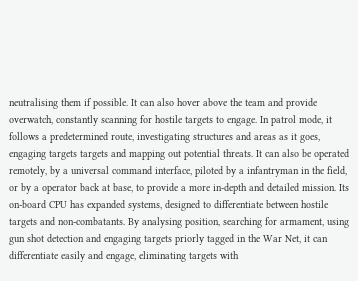neutralising them if possible. It can also hover above the team and provide overwatch, constantly scanning for hostile targets to engage. In patrol mode, it follows a predetermined route, investigating structures and areas as it goes, engaging targets targets and mapping out potential threats. It can also be operated remotely, by a universal command interface, piloted by a infantryman in the field, or by a operator back at base, to provide a more in-depth and detailed mission. Its on-board CPU has expanded systems, designed to differentiate between hostile targets and non-combatants. By analysing position, searching for armament, using gun shot detection and engaging targets priorly tagged in the War Net, it can differentiate easily and engage, eliminating targets with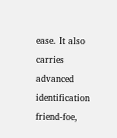ease. It also carries advanced identification friend-foe,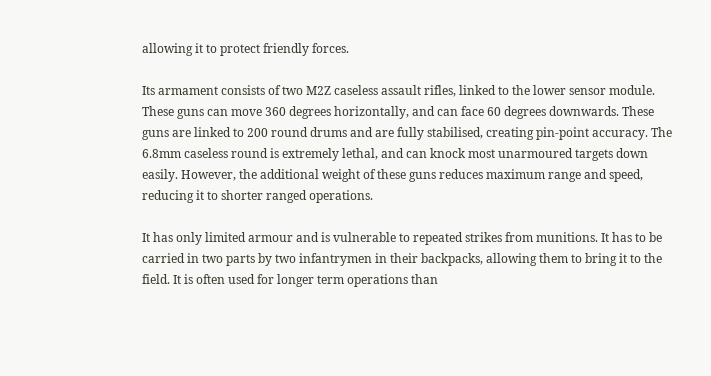allowing it to protect friendly forces.

Its armament consists of two M2Z caseless assault rifles, linked to the lower sensor module. These guns can move 360 degrees horizontally, and can face 60 degrees downwards. These guns are linked to 200 round drums and are fully stabilised, creating pin-point accuracy. The 6.8mm caseless round is extremely lethal, and can knock most unarmoured targets down easily. However, the additional weight of these guns reduces maximum range and speed, reducing it to shorter ranged operations.

It has only limited armour and is vulnerable to repeated strikes from munitions. It has to be carried in two parts by two infantrymen in their backpacks, allowing them to bring it to the field. It is often used for longer term operations than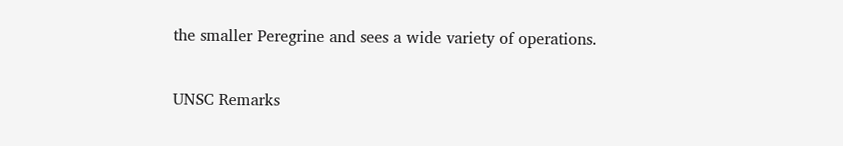the smaller Peregrine and sees a wide variety of operations.

UNSC Remarks